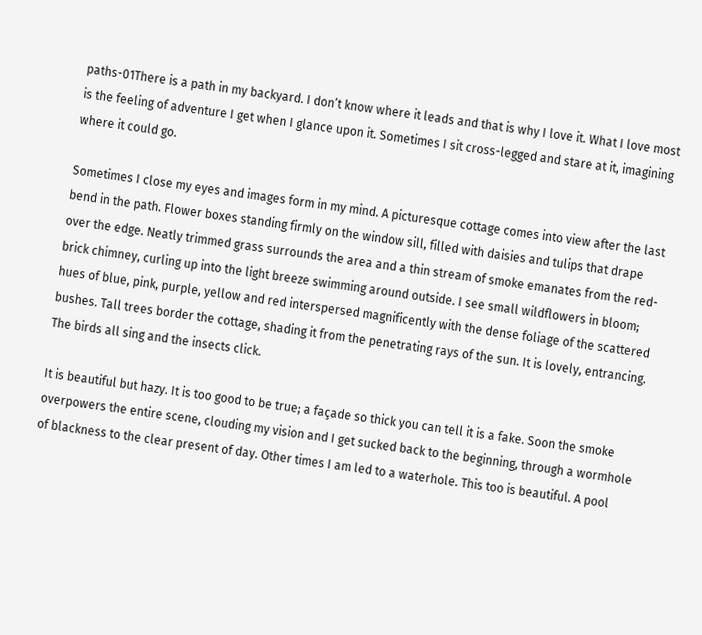paths-01There is a path in my backyard. I don’t know where it leads and that is why I love it. What I love most is the feeling of adventure I get when I glance upon it. Sometimes I sit cross-legged and stare at it, imagining where it could go.

Sometimes I close my eyes and images form in my mind. A picturesque cottage comes into view after the last bend in the path. Flower boxes standing firmly on the window sill, filled with daisies and tulips that drape over the edge. Neatly trimmed grass surrounds the area and a thin stream of smoke emanates from the red-brick chimney, curling up into the light breeze swimming around outside. I see small wildflowers in bloom; hues of blue, pink, purple, yellow and red interspersed magnificently with the dense foliage of the scattered bushes. Tall trees border the cottage, shading it from the penetrating rays of the sun. It is lovely, entrancing. The birds all sing and the insects click.

It is beautiful but hazy. It is too good to be true; a façade so thick you can tell it is a fake. Soon the smoke overpowers the entire scene, clouding my vision and I get sucked back to the beginning, through a wormhole of blackness to the clear present of day. Other times I am led to a waterhole. This too is beautiful. A pool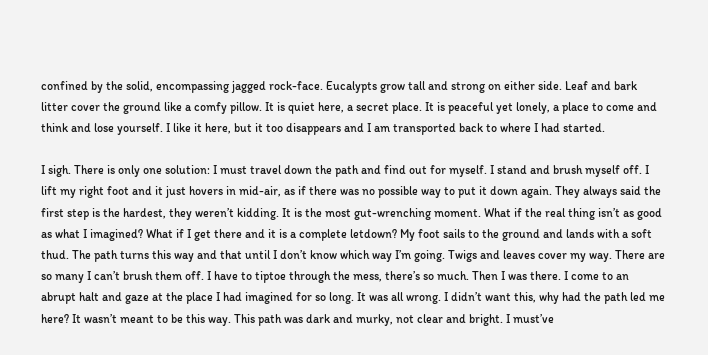confined by the solid, encompassing jagged rock-face. Eucalypts grow tall and strong on either side. Leaf and bark litter cover the ground like a comfy pillow. It is quiet here, a secret place. It is peaceful yet lonely, a place to come and think and lose yourself. I like it here, but it too disappears and I am transported back to where I had started.

I sigh. There is only one solution: I must travel down the path and find out for myself. I stand and brush myself off. I lift my right foot and it just hovers in mid-air, as if there was no possible way to put it down again. They always said the first step is the hardest, they weren’t kidding. It is the most gut-wrenching moment. What if the real thing isn’t as good as what I imagined? What if I get there and it is a complete letdown? My foot sails to the ground and lands with a soft thud. The path turns this way and that until I don’t know which way I’m going. Twigs and leaves cover my way. There are so many I can’t brush them off. I have to tiptoe through the mess, there’s so much. Then I was there. I come to an abrupt halt and gaze at the place I had imagined for so long. It was all wrong. I didn’t want this, why had the path led me here? It wasn’t meant to be this way. This path was dark and murky, not clear and bright. I must’ve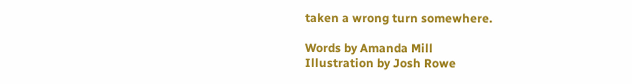taken a wrong turn somewhere.

Words by Amanda Mill
Illustration by Josh Rowe